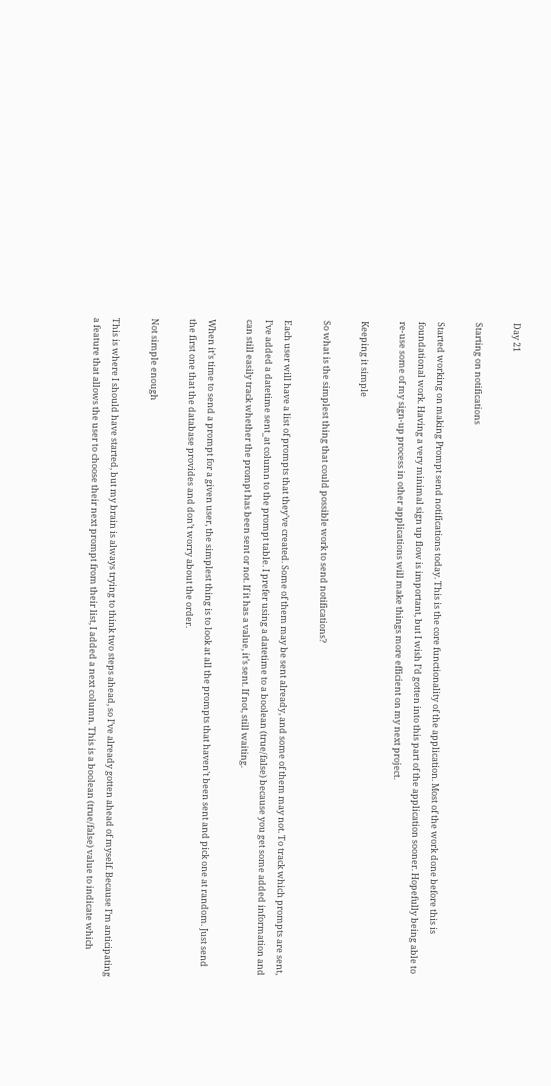Day 21

Starting on notifications

Started working on making Prompt send notifications today. This is the core functionality of the application. Most of the work done before this is foundational work. Having a very minimal sign up flow is important, but I wish I’d gotten into this part of the application sooner. Hopefully being able to re-use some of my sign-up process in other applications will make things more efficient on my next project.

Keeping it simple

So what is the simplest thing that could possible work to send notifications?

Each user will have a list of prompts that they’ve created. Some of them may be sent already, and some of them may not. To track which prompts are sent, I’ve added a datetime sent_at column to the prompt table. I prefer using a datetime to a boolean (true/false) because you get some added information and can still easily track whether the prompt has been sent or not. If it has a value, it’s sent. If not, still waiting.

When it’s time to send a prompt for a given user, the simplest thing is to look at all the prompts that haven’t been sent and pick one at random. Just send the first one that the database provides and don’t worry about the order.

Not simple enough

This is where I should have started, but my brain is always trying to think two steps ahead, so I’ve already gotten ahead of myself. Because I’m anticipating a feature that allows the user to choose their next prompt from their list, I added a next column. This is a boolean (true/false) value to indicate which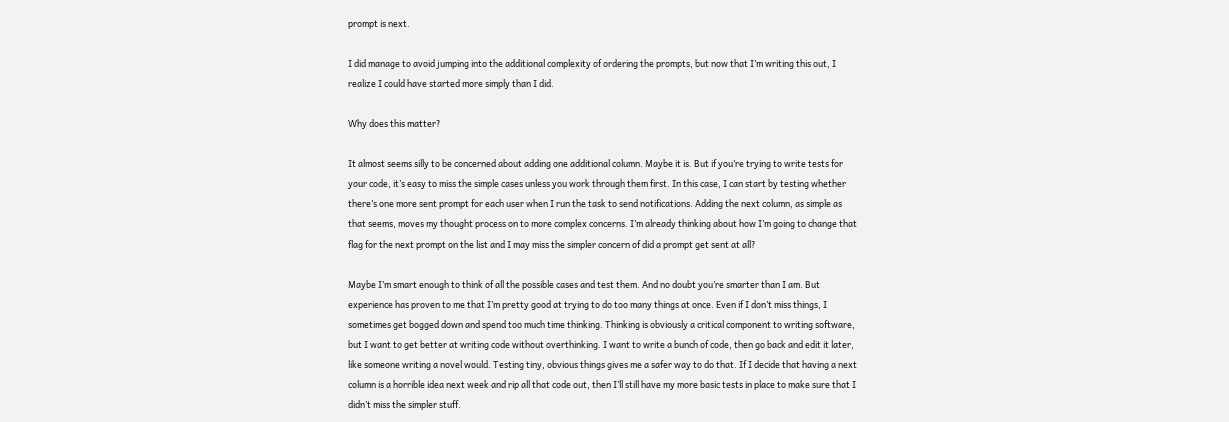prompt is next.

I did manage to avoid jumping into the additional complexity of ordering the prompts, but now that I’m writing this out, I realize I could have started more simply than I did.

Why does this matter?

It almost seems silly to be concerned about adding one additional column. Maybe it is. But if you’re trying to write tests for your code, it’s easy to miss the simple cases unless you work through them first. In this case, I can start by testing whether there’s one more sent prompt for each user when I run the task to send notifications. Adding the next column, as simple as that seems, moves my thought process on to more complex concerns. I’m already thinking about how I’m going to change that flag for the next prompt on the list and I may miss the simpler concern of did a prompt get sent at all?

Maybe I’m smart enough to think of all the possible cases and test them. And no doubt you’re smarter than I am. But experience has proven to me that I’m pretty good at trying to do too many things at once. Even if I don’t miss things, I sometimes get bogged down and spend too much time thinking. Thinking is obviously a critical component to writing software, but I want to get better at writing code without overthinking. I want to write a bunch of code, then go back and edit it later, like someone writing a novel would. Testing tiny, obvious things gives me a safer way to do that. If I decide that having a next column is a horrible idea next week and rip all that code out, then I’ll still have my more basic tests in place to make sure that I didn’t miss the simpler stuff.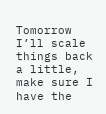Tomorrow I’ll scale things back a little, make sure I have the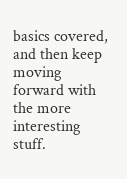basics covered, and then keep moving forward with the more interesting stuff.